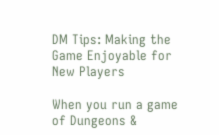DM Tips: Making the Game Enjoyable for New Players

When you run a game of Dungeons &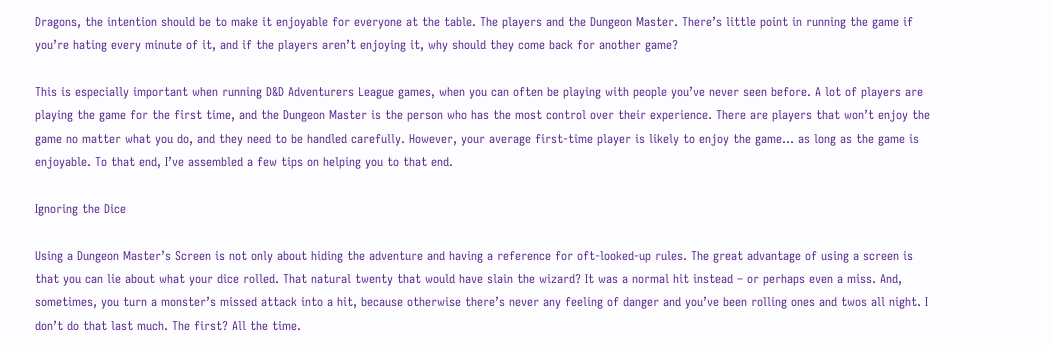Dragons, the intention should be to make it enjoyable for everyone at the table. The players and the Dungeon Master. There’s little point in running the game if you’re hating every minute of it, and if the players aren’t enjoying it, why should they come back for another game?

This is especially important when running D&D Adventurers League games, when you can often be playing with people you’ve never seen before. A lot of players are playing the game for the first time, and the Dungeon Master is the person who has the most control over their experience. There are players that won’t enjoy the game no matter what you do, and they need to be handled carefully. However, your average first-time player is likely to enjoy the game… as long as the game is enjoyable. To that end, I’ve assembled a few tips on helping you to that end.

Ignoring the Dice

Using a Dungeon Master’s Screen is not only about hiding the adventure and having a reference for oft-looked-up rules. The great advantage of using a screen is that you can lie about what your dice rolled. That natural twenty that would have slain the wizard? It was a normal hit instead – or perhaps even a miss. And, sometimes, you turn a monster’s missed attack into a hit, because otherwise there’s never any feeling of danger and you’ve been rolling ones and twos all night. I don’t do that last much. The first? All the time.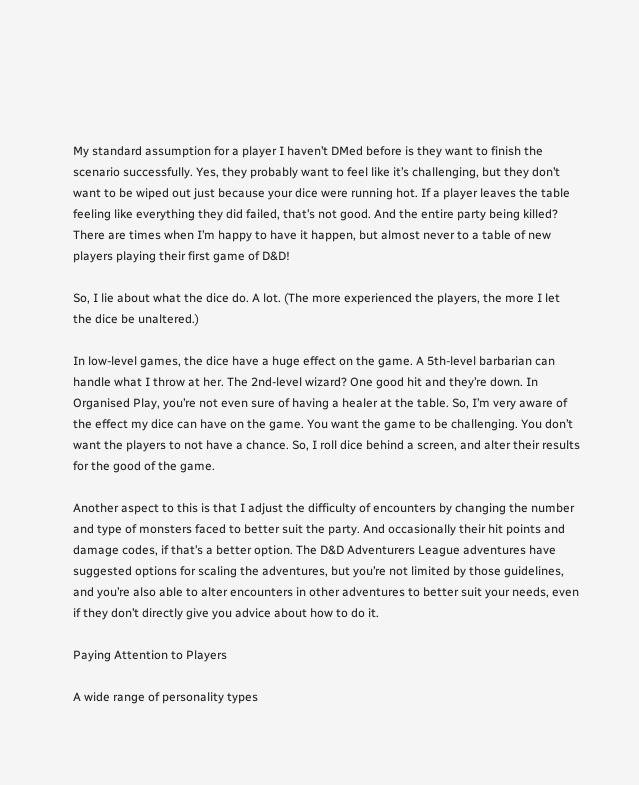My standard assumption for a player I haven’t DMed before is they want to finish the scenario successfully. Yes, they probably want to feel like it’s challenging, but they don’t want to be wiped out just because your dice were running hot. If a player leaves the table feeling like everything they did failed, that’s not good. And the entire party being killed? There are times when I’m happy to have it happen, but almost never to a table of new players playing their first game of D&D!

So, I lie about what the dice do. A lot. (The more experienced the players, the more I let the dice be unaltered.)

In low-level games, the dice have a huge effect on the game. A 5th-level barbarian can handle what I throw at her. The 2nd-level wizard? One good hit and they’re down. In Organised Play, you’re not even sure of having a healer at the table. So, I’m very aware of the effect my dice can have on the game. You want the game to be challenging. You don’t want the players to not have a chance. So, I roll dice behind a screen, and alter their results for the good of the game.

Another aspect to this is that I adjust the difficulty of encounters by changing the number and type of monsters faced to better suit the party. And occasionally their hit points and damage codes, if that’s a better option. The D&D Adventurers League adventures have suggested options for scaling the adventures, but you’re not limited by those guidelines, and you’re also able to alter encounters in other adventures to better suit your needs, even if they don’t directly give you advice about how to do it.

Paying Attention to Players

A wide range of personality types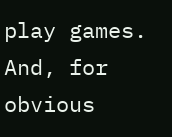play games. And, for obvious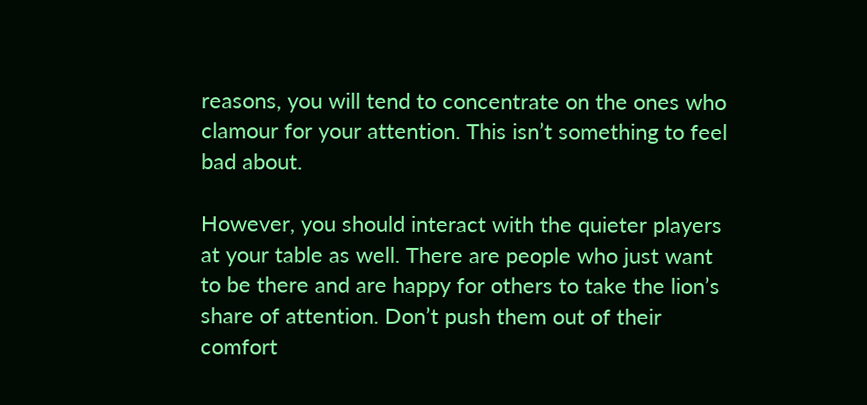reasons, you will tend to concentrate on the ones who clamour for your attention. This isn’t something to feel bad about.

However, you should interact with the quieter players at your table as well. There are people who just want to be there and are happy for others to take the lion’s share of attention. Don’t push them out of their comfort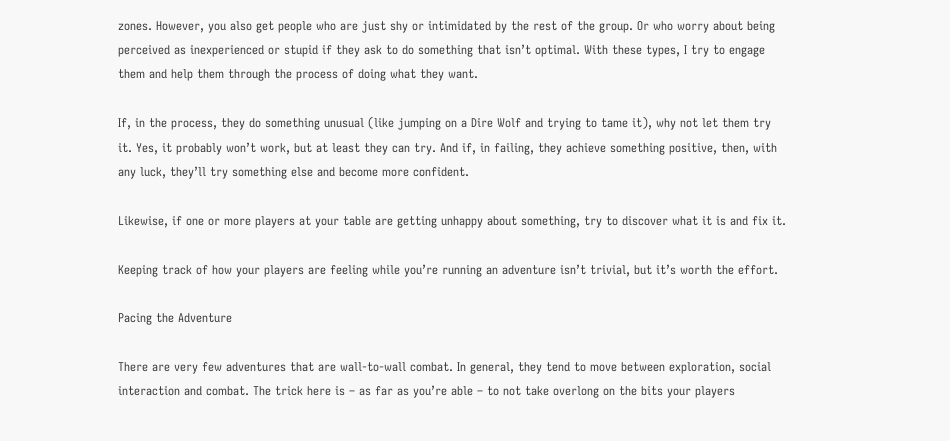zones. However, you also get people who are just shy or intimidated by the rest of the group. Or who worry about being perceived as inexperienced or stupid if they ask to do something that isn’t optimal. With these types, I try to engage them and help them through the process of doing what they want.

If, in the process, they do something unusual (like jumping on a Dire Wolf and trying to tame it), why not let them try it. Yes, it probably won’t work, but at least they can try. And if, in failing, they achieve something positive, then, with any luck, they’ll try something else and become more confident.

Likewise, if one or more players at your table are getting unhappy about something, try to discover what it is and fix it.

Keeping track of how your players are feeling while you’re running an adventure isn’t trivial, but it’s worth the effort.

Pacing the Adventure

There are very few adventures that are wall-to-wall combat. In general, they tend to move between exploration, social interaction and combat. The trick here is – as far as you’re able – to not take overlong on the bits your players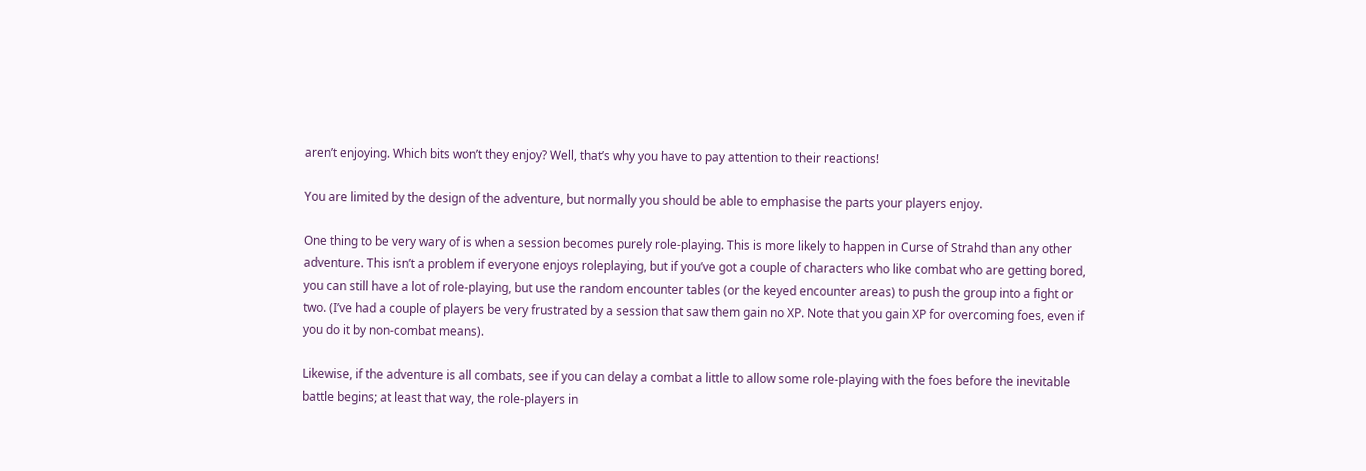aren’t enjoying. Which bits won’t they enjoy? Well, that’s why you have to pay attention to their reactions!

You are limited by the design of the adventure, but normally you should be able to emphasise the parts your players enjoy.

One thing to be very wary of is when a session becomes purely role-playing. This is more likely to happen in Curse of Strahd than any other adventure. This isn’t a problem if everyone enjoys roleplaying, but if you’ve got a couple of characters who like combat who are getting bored, you can still have a lot of role-playing, but use the random encounter tables (or the keyed encounter areas) to push the group into a fight or two. (I’ve had a couple of players be very frustrated by a session that saw them gain no XP. Note that you gain XP for overcoming foes, even if you do it by non-combat means).

Likewise, if the adventure is all combats, see if you can delay a combat a little to allow some role-playing with the foes before the inevitable battle begins; at least that way, the role-players in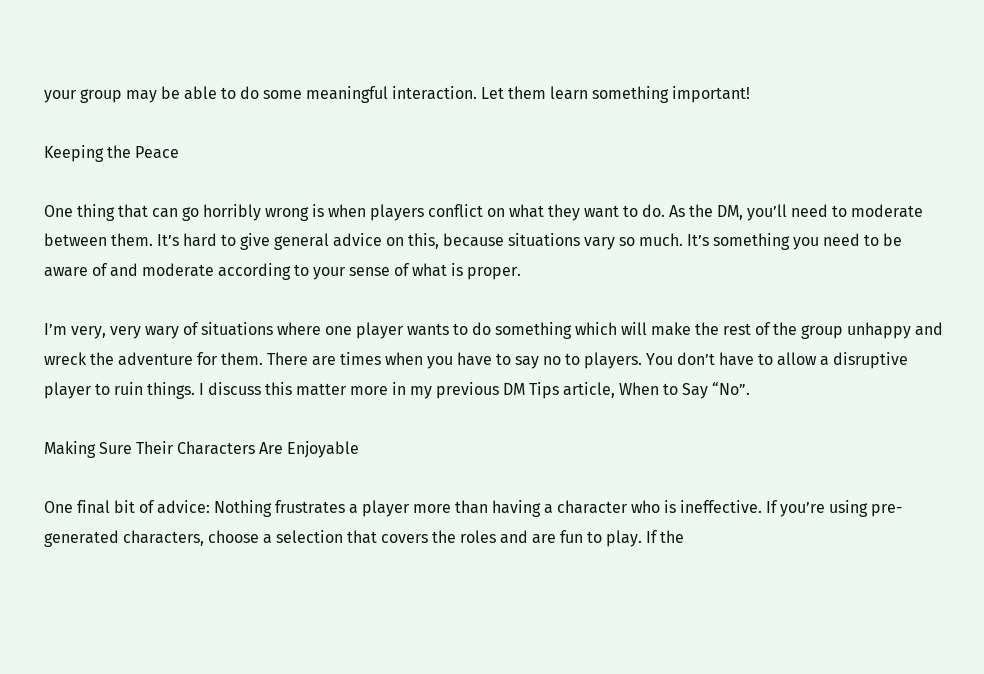your group may be able to do some meaningful interaction. Let them learn something important!

Keeping the Peace

One thing that can go horribly wrong is when players conflict on what they want to do. As the DM, you’ll need to moderate between them. It’s hard to give general advice on this, because situations vary so much. It’s something you need to be aware of and moderate according to your sense of what is proper.

I’m very, very wary of situations where one player wants to do something which will make the rest of the group unhappy and wreck the adventure for them. There are times when you have to say no to players. You don’t have to allow a disruptive player to ruin things. I discuss this matter more in my previous DM Tips article, When to Say “No”.

Making Sure Their Characters Are Enjoyable

One final bit of advice: Nothing frustrates a player more than having a character who is ineffective. If you’re using pre-generated characters, choose a selection that covers the roles and are fun to play. If the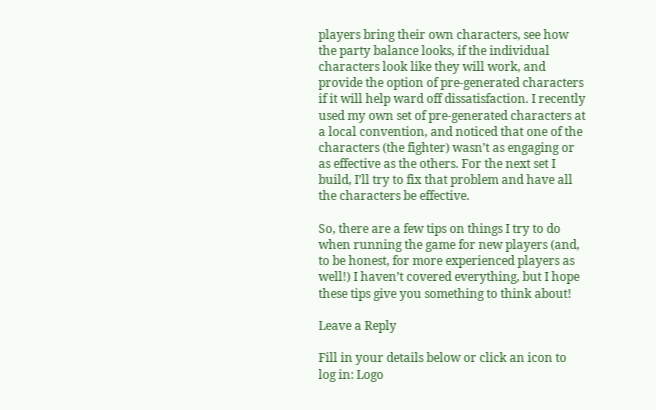players bring their own characters, see how the party balance looks, if the individual characters look like they will work, and provide the option of pre-generated characters if it will help ward off dissatisfaction. I recently used my own set of pre-generated characters at a local convention, and noticed that one of the characters (the fighter) wasn’t as engaging or as effective as the others. For the next set I build, I’ll try to fix that problem and have all the characters be effective.

So, there are a few tips on things I try to do when running the game for new players (and, to be honest, for more experienced players as well!) I haven’t covered everything, but I hope these tips give you something to think about!

Leave a Reply

Fill in your details below or click an icon to log in: Logo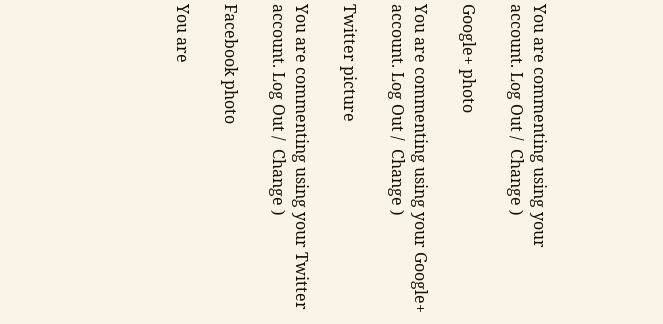You are commenting using your account. Log Out /  Change )

Google+ photo

You are commenting using your Google+ account. Log Out /  Change )

Twitter picture

You are commenting using your Twitter account. Log Out /  Change )

Facebook photo

You are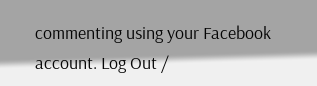commenting using your Facebook account. Log Out /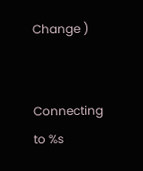Change )


Connecting to %s